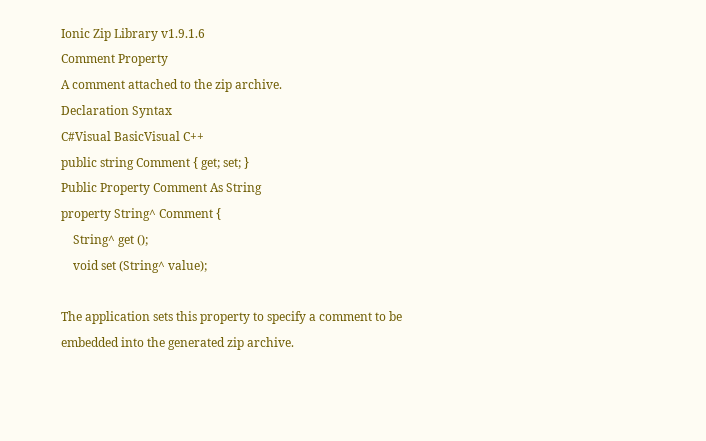Ionic Zip Library v1.9.1.6
Comment Property
A comment attached to the zip archive.
Declaration Syntax
C#Visual BasicVisual C++
public string Comment { get; set; }
Public Property Comment As String
property String^ Comment {
    String^ get ();
    void set (String^ value);

The application sets this property to specify a comment to be embedded into the generated zip archive.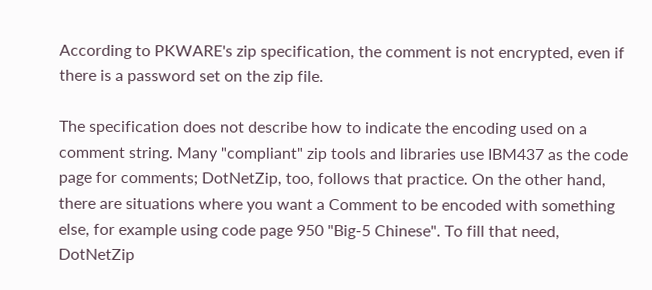According to PKWARE's zip specification, the comment is not encrypted, even if there is a password set on the zip file.

The specification does not describe how to indicate the encoding used on a comment string. Many "compliant" zip tools and libraries use IBM437 as the code page for comments; DotNetZip, too, follows that practice. On the other hand, there are situations where you want a Comment to be encoded with something else, for example using code page 950 "Big-5 Chinese". To fill that need, DotNetZip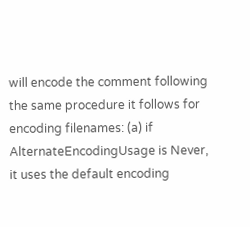will encode the comment following the same procedure it follows for encoding filenames: (a) if AlternateEncodingUsage is Never, it uses the default encoding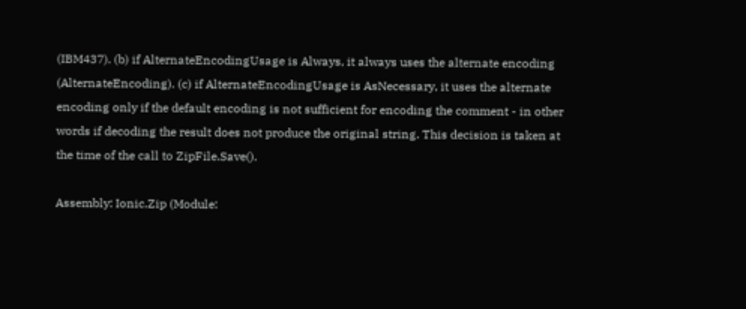(IBM437). (b) if AlternateEncodingUsage is Always, it always uses the alternate encoding (AlternateEncoding). (c) if AlternateEncodingUsage is AsNecessary, it uses the alternate encoding only if the default encoding is not sufficient for encoding the comment - in other words if decoding the result does not produce the original string. This decision is taken at the time of the call to ZipFile.Save().

Assembly: Ionic.Zip (Module: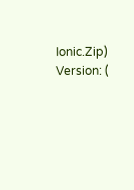Ionic.Zip) Version: (